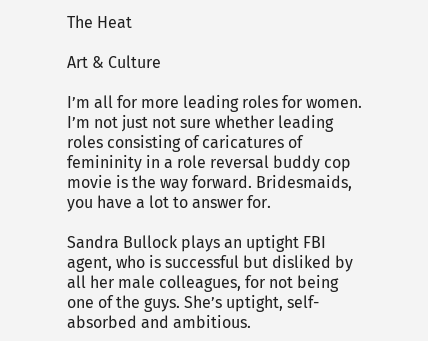The Heat

Art & Culture

I’m all for more leading roles for women. I’m not just not sure whether leading roles consisting of caricatures of femininity in a role reversal buddy cop movie is the way forward. Bridesmaids, you have a lot to answer for.

Sandra Bullock plays an uptight FBI agent, who is successful but disliked by all her male colleagues, for not being one of the guys. She’s uptight, self-absorbed and ambitious.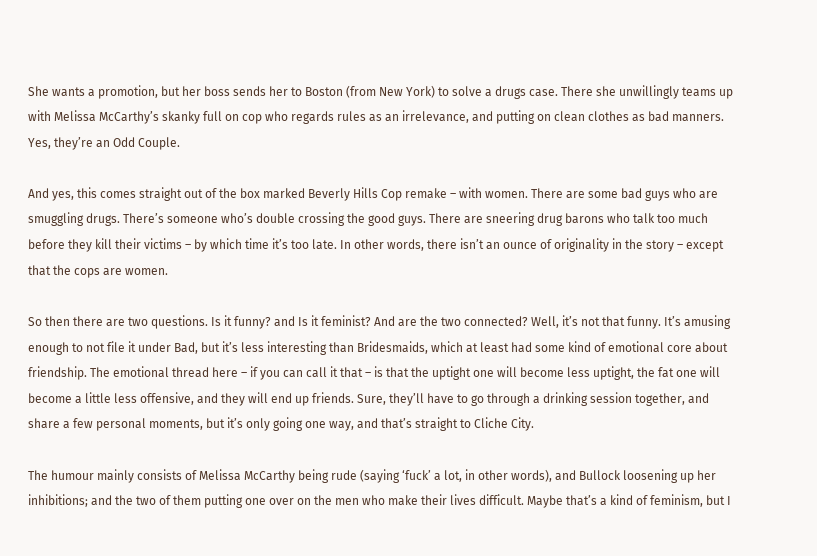She wants a promotion, but her boss sends her to Boston (from New York) to solve a drugs case. There she unwillingly teams up with Melissa McCarthy’s skanky full on cop who regards rules as an irrelevance, and putting on clean clothes as bad manners. Yes, they’re an Odd Couple.

And yes, this comes straight out of the box marked Beverly Hills Cop remake – with women. There are some bad guys who are smuggling drugs. There’s someone who’s double crossing the good guys. There are sneering drug barons who talk too much before they kill their victims – by which time it’s too late. In other words, there isn’t an ounce of originality in the story – except that the cops are women.

So then there are two questions. Is it funny? and Is it feminist? And are the two connected? Well, it’s not that funny. It’s amusing enough to not file it under Bad, but it’s less interesting than Bridesmaids, which at least had some kind of emotional core about friendship. The emotional thread here – if you can call it that – is that the uptight one will become less uptight, the fat one will become a little less offensive, and they will end up friends. Sure, they’ll have to go through a drinking session together, and share a few personal moments, but it’s only going one way, and that’s straight to Cliche City.

The humour mainly consists of Melissa McCarthy being rude (saying ‘fuck’ a lot, in other words), and Bullock loosening up her inhibitions; and the two of them putting one over on the men who make their lives difficult. Maybe that’s a kind of feminism, but I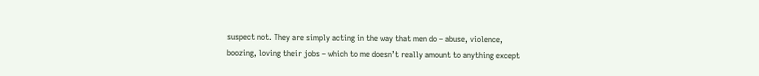suspect not. They are simply acting in the way that men do – abuse, violence, boozing, loving their jobs – which to me doesn’t really amount to anything except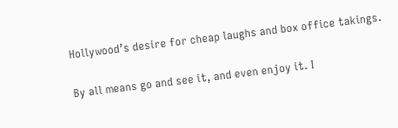Hollywood’s desire for cheap laughs and box office takings.

By all means go and see it, and even enjoy it. I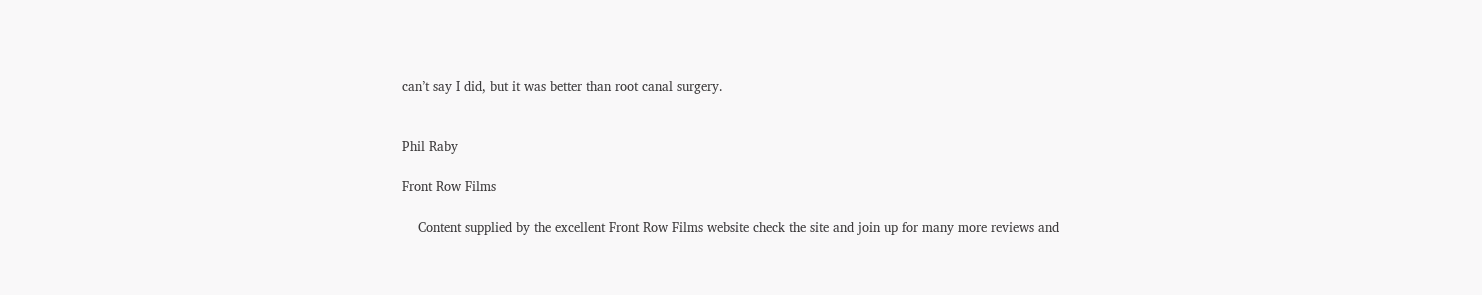can’t say I did, but it was better than root canal surgery.


Phil Raby

Front Row Films

    Content supplied by the excellent Front Row Films website check the site and join up for many more reviews and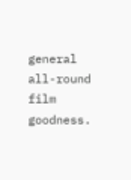general all-round film goodness.